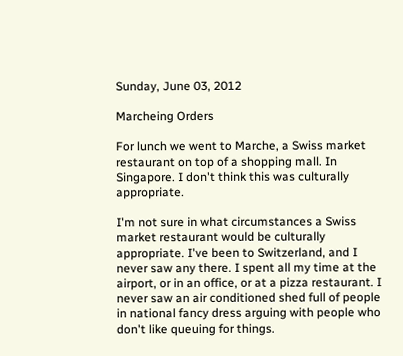Sunday, June 03, 2012

Marcheing Orders

For lunch we went to Marche, a Swiss market restaurant on top of a shopping mall. In Singapore. I don't think this was culturally appropriate.

I'm not sure in what circumstances a Swiss market restaurant would be culturally appropriate. I've been to Switzerland, and I never saw any there. I spent all my time at the airport, or in an office, or at a pizza restaurant. I never saw an air conditioned shed full of people in national fancy dress arguing with people who don't like queuing for things.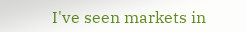I've seen markets in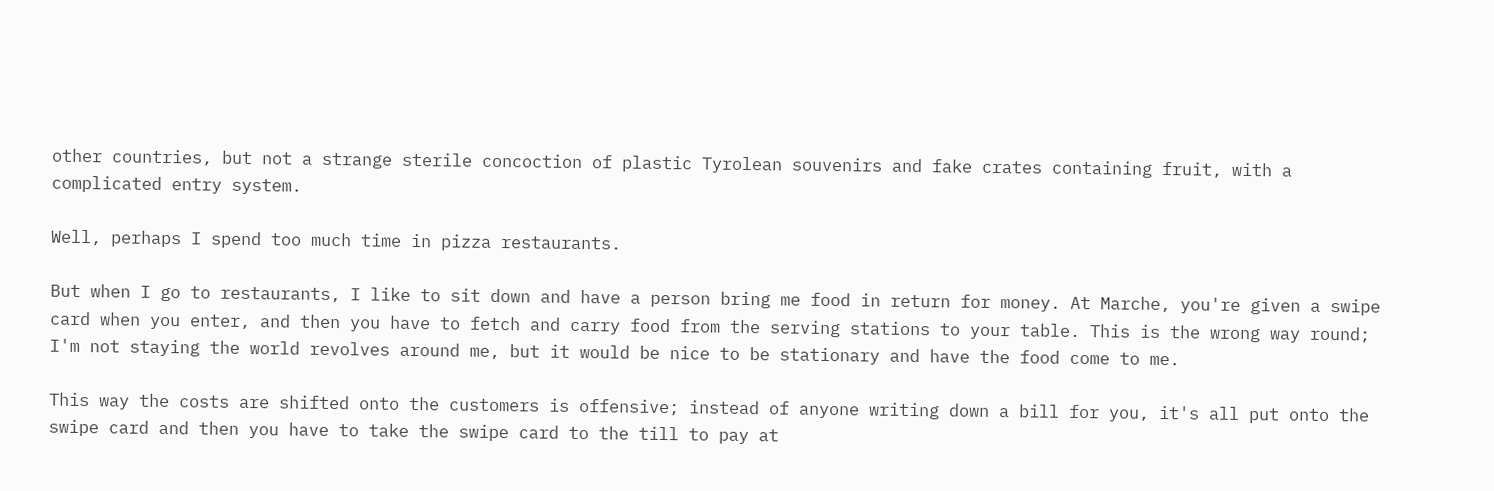other countries, but not a strange sterile concoction of plastic Tyrolean souvenirs and fake crates containing fruit, with a complicated entry system.

Well, perhaps I spend too much time in pizza restaurants.

But when I go to restaurants, I like to sit down and have a person bring me food in return for money. At Marche, you're given a swipe card when you enter, and then you have to fetch and carry food from the serving stations to your table. This is the wrong way round; I'm not staying the world revolves around me, but it would be nice to be stationary and have the food come to me.

This way the costs are shifted onto the customers is offensive; instead of anyone writing down a bill for you, it's all put onto the swipe card and then you have to take the swipe card to the till to pay at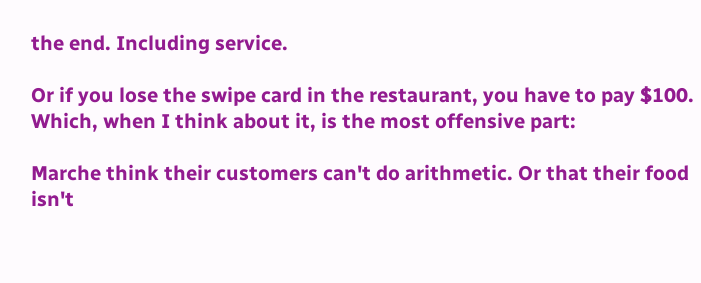the end. Including service.

Or if you lose the swipe card in the restaurant, you have to pay $100. Which, when I think about it, is the most offensive part:

Marche think their customers can't do arithmetic. Or that their food isn't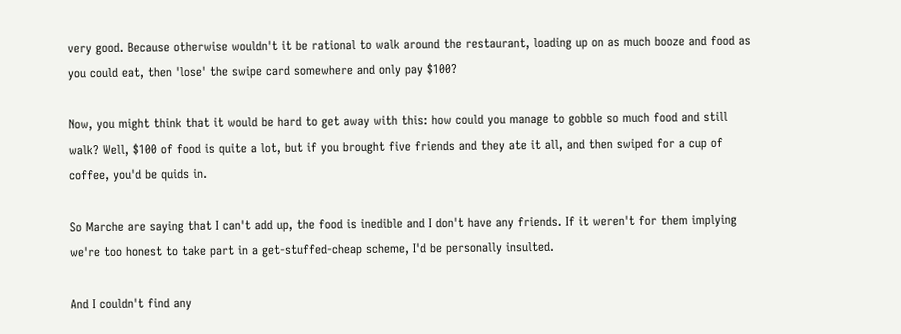very good. Because otherwise wouldn't it be rational to walk around the restaurant, loading up on as much booze and food as you could eat, then 'lose' the swipe card somewhere and only pay $100?

Now, you might think that it would be hard to get away with this: how could you manage to gobble so much food and still walk? Well, $100 of food is quite a lot, but if you brought five friends and they ate it all, and then swiped for a cup of coffee, you'd be quids in.

So Marche are saying that I can't add up, the food is inedible and I don't have any friends. If it weren't for them implying we're too honest to take part in a get-stuffed-cheap scheme, I'd be personally insulted.

And I couldn't find any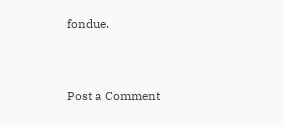fondue.


Post a Comment